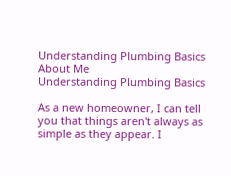Understanding Plumbing Basics
About Me
Understanding Plumbing Basics

As a new homeowner, I can tell you that things aren't always as simple as they appear. I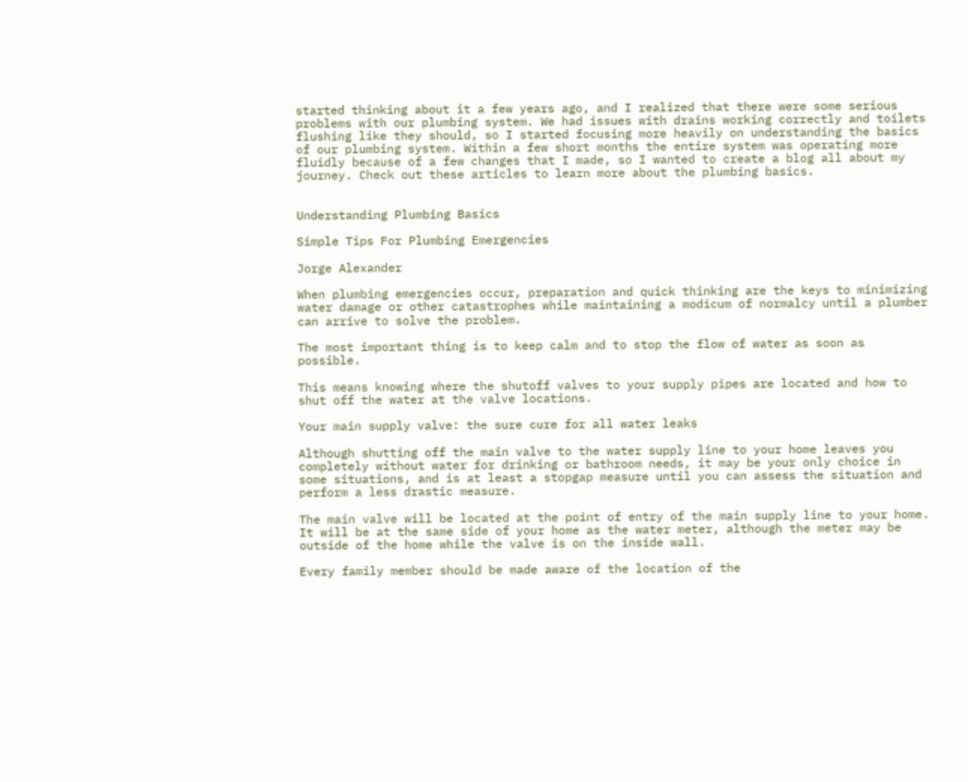started thinking about it a few years ago, and I realized that there were some serious problems with our plumbing system. We had issues with drains working correctly and toilets flushing like they should, so I started focusing more heavily on understanding the basics of our plumbing system. Within a few short months the entire system was operating more fluidly because of a few changes that I made, so I wanted to create a blog all about my journey. Check out these articles to learn more about the plumbing basics.


Understanding Plumbing Basics

Simple Tips For Plumbing Emergencies

Jorge Alexander

When plumbing emergencies occur, preparation and quick thinking are the keys to minimizing water damage or other catastrophes while maintaining a modicum of normalcy until a plumber can arrive to solve the problem.

The most important thing is to keep calm and to stop the flow of water as soon as possible.

This means knowing where the shutoff valves to your supply pipes are located and how to shut off the water at the valve locations.

Your main supply valve: the sure cure for all water leaks

Although shutting off the main valve to the water supply line to your home leaves you completely without water for drinking or bathroom needs, it may be your only choice in some situations, and is at least a stopgap measure until you can assess the situation and perform a less drastic measure.

The main valve will be located at the point of entry of the main supply line to your home. It will be at the same side of your home as the water meter, although the meter may be outside of the home while the valve is on the inside wall.

Every family member should be made aware of the location of the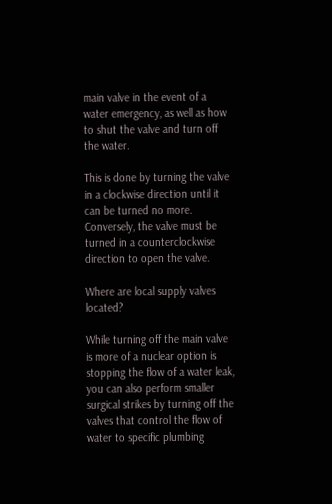main valve in the event of a water emergency, as well as how to shut the valve and turn off the water.

This is done by turning the valve in a clockwise direction until it can be turned no more. Conversely, the valve must be turned in a counterclockwise direction to open the valve.

Where are local supply valves located?

While turning off the main valve is more of a nuclear option is stopping the flow of a water leak, you can also perform smaller surgical strikes by turning off the valves that control the flow of water to specific plumbing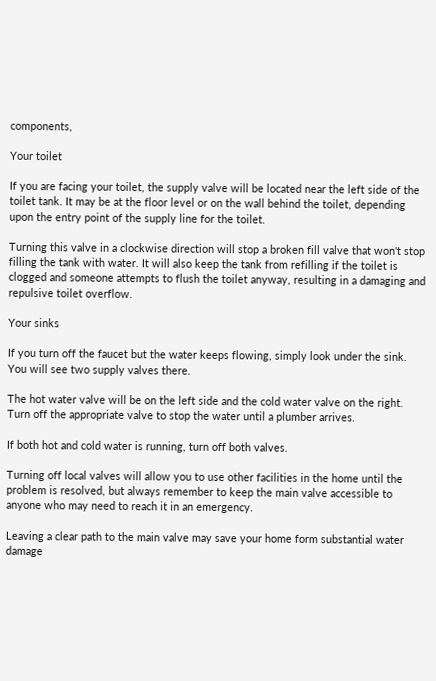components,

Your toilet

If you are facing your toilet, the supply valve will be located near the left side of the toilet tank. It may be at the floor level or on the wall behind the toilet, depending upon the entry point of the supply line for the toilet.

Turning this valve in a clockwise direction will stop a broken fill valve that won't stop filling the tank with water. It will also keep the tank from refilling if the toilet is clogged and someone attempts to flush the toilet anyway, resulting in a damaging and repulsive toilet overflow.

Your sinks

If you turn off the faucet but the water keeps flowing, simply look under the sink. You will see two supply valves there.

The hot water valve will be on the left side and the cold water valve on the right. Turn off the appropriate valve to stop the water until a plumber arrives.

If both hot and cold water is running, turn off both valves.

Turning off local valves will allow you to use other facilities in the home until the problem is resolved, but always remember to keep the main valve accessible to anyone who may need to reach it in an emergency.

Leaving a clear path to the main valve may save your home form substantial water damage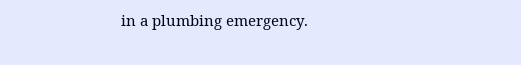in a plumbing emergency.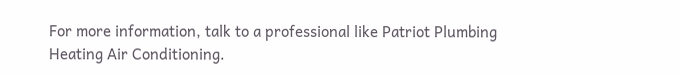For more information, talk to a professional like Patriot Plumbing Heating Air Conditioning.